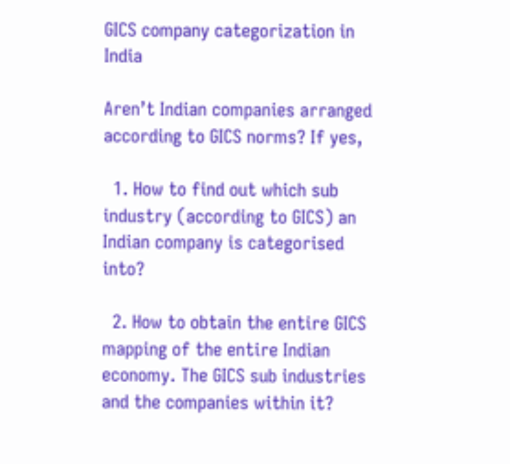GICS company categorization in India

Aren’t Indian companies arranged according to GICS norms? If yes,

  1. How to find out which sub industry (according to GICS) an Indian company is categorised into?

  2. How to obtain the entire GICS mapping of the entire Indian economy. The GICS sub industries and the companies within it?